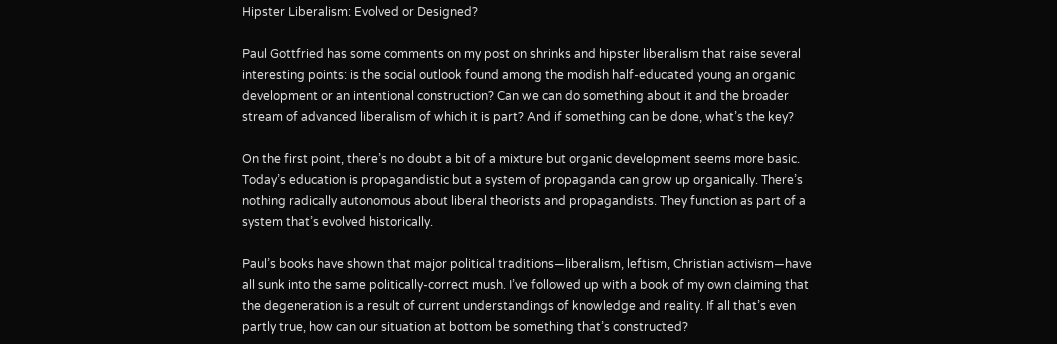Hipster Liberalism: Evolved or Designed?

Paul Gottfried has some comments on my post on shrinks and hipster liberalism that raise several interesting points: is the social outlook found among the modish half-educated young an organic development or an intentional construction? Can we can do something about it and the broader stream of advanced liberalism of which it is part? And if something can be done, what’s the key?

On the first point, there’s no doubt a bit of a mixture but organic development seems more basic. Today’s education is propagandistic but a system of propaganda can grow up organically. There’s nothing radically autonomous about liberal theorists and propagandists. They function as part of a system that’s evolved historically.

Paul’s books have shown that major political traditions—liberalism, leftism, Christian activism—have all sunk into the same politically-correct mush. I’ve followed up with a book of my own claiming that the degeneration is a result of current understandings of knowledge and reality. If all that’s even partly true, how can our situation at bottom be something that’s constructed?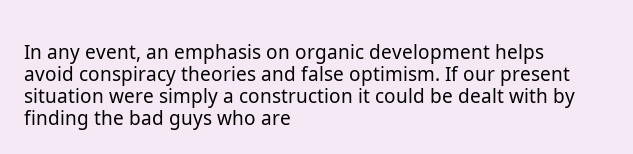In any event, an emphasis on organic development helps avoid conspiracy theories and false optimism. If our present situation were simply a construction it could be dealt with by finding the bad guys who are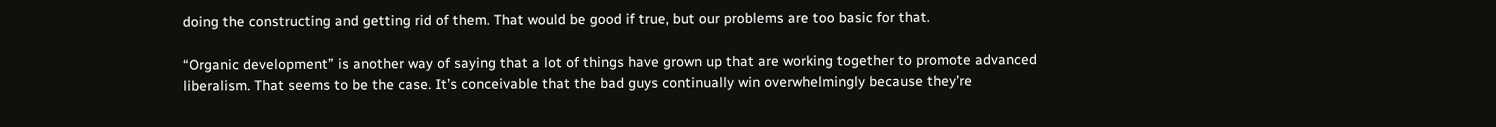doing the constructing and getting rid of them. That would be good if true, but our problems are too basic for that.

“Organic development” is another way of saying that a lot of things have grown up that are working together to promote advanced liberalism. That seems to be the case. It’s conceivable that the bad guys continually win overwhelmingly because they’re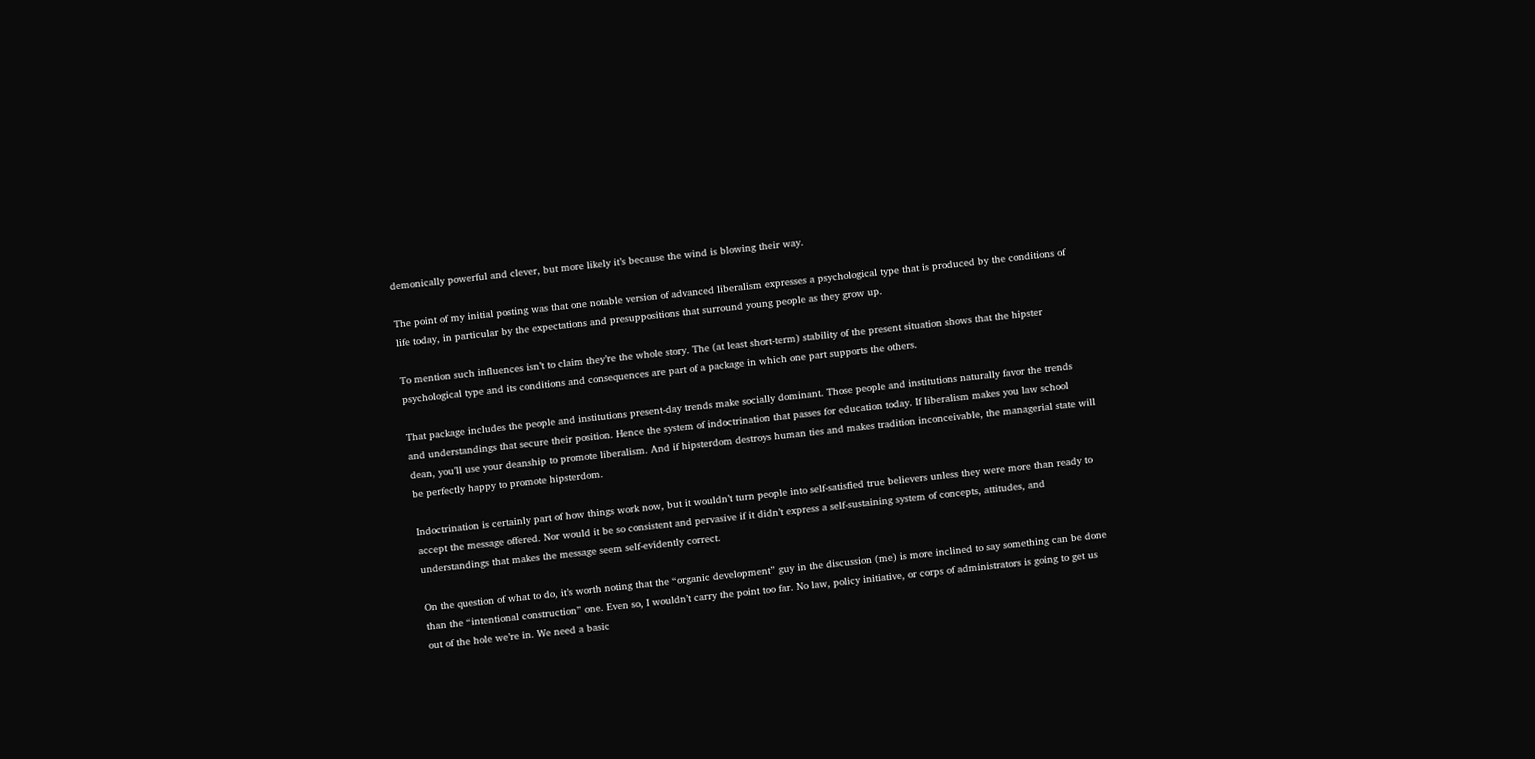demonically powerful and clever, but more likely it’s because the wind is blowing their way.

The point of my initial posting was that one notable version of advanced liberalism expresses a psychological type that is produced by the conditions of life today, in particular by the expectations and presuppositions that surround young people as they grow up.

To mention such influences isn’t to claim they’re the whole story. The (at least short-term) stability of the present situation shows that the hipster psychological type and its conditions and consequences are part of a package in which one part supports the others.

That package includes the people and institutions present-day trends make socially dominant. Those people and institutions naturally favor the trends and understandings that secure their position. Hence the system of indoctrination that passes for education today. If liberalism makes you law school dean, you’ll use your deanship to promote liberalism. And if hipsterdom destroys human ties and makes tradition inconceivable, the managerial state will be perfectly happy to promote hipsterdom.

Indoctrination is certainly part of how things work now, but it wouldn’t turn people into self-satisfied true believers unless they were more than ready to accept the message offered. Nor would it be so consistent and pervasive if it didn’t express a self-sustaining system of concepts, attitudes, and understandings that makes the message seem self-evidently correct.

On the question of what to do, it’s worth noting that the “organic development” guy in the discussion (me) is more inclined to say something can be done than the “intentional construction” one. Even so, I wouldn’t carry the point too far. No law, policy initiative, or corps of administrators is going to get us out of the hole we’re in. We need a basic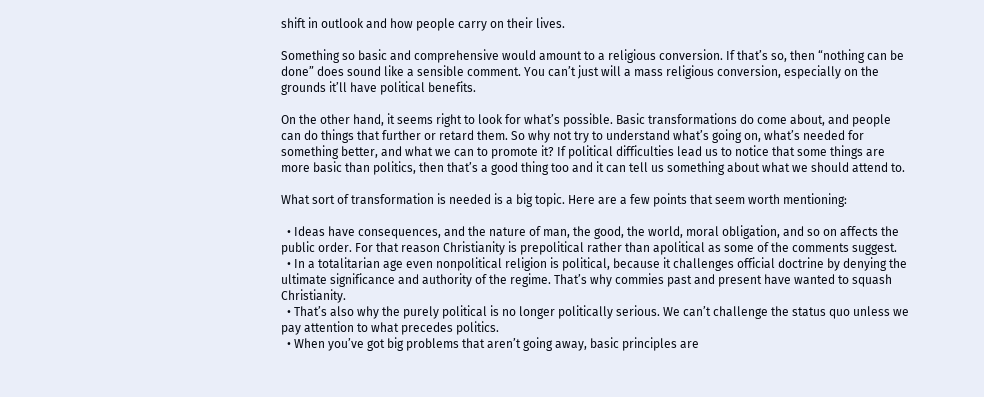shift in outlook and how people carry on their lives.

Something so basic and comprehensive would amount to a religious conversion. If that’s so, then “nothing can be done” does sound like a sensible comment. You can’t just will a mass religious conversion, especially on the grounds it’ll have political benefits.

On the other hand, it seems right to look for what’s possible. Basic transformations do come about, and people can do things that further or retard them. So why not try to understand what’s going on, what’s needed for something better, and what we can to promote it? If political difficulties lead us to notice that some things are more basic than politics, then that’s a good thing too and it can tell us something about what we should attend to.

What sort of transformation is needed is a big topic. Here are a few points that seem worth mentioning:

  • Ideas have consequences, and the nature of man, the good, the world, moral obligation, and so on affects the public order. For that reason Christianity is prepolitical rather than apolitical as some of the comments suggest.
  • In a totalitarian age even nonpolitical religion is political, because it challenges official doctrine by denying the ultimate significance and authority of the regime. That’s why commies past and present have wanted to squash Christianity.
  • That’s also why the purely political is no longer politically serious. We can’t challenge the status quo unless we pay attention to what precedes politics.
  • When you’ve got big problems that aren’t going away, basic principles are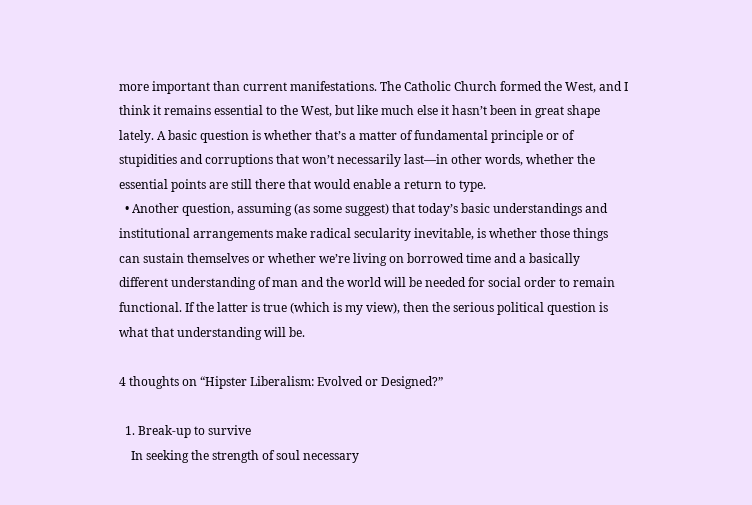more important than current manifestations. The Catholic Church formed the West, and I think it remains essential to the West, but like much else it hasn’t been in great shape lately. A basic question is whether that’s a matter of fundamental principle or of stupidities and corruptions that won’t necessarily last—in other words, whether the essential points are still there that would enable a return to type.
  • Another question, assuming (as some suggest) that today’s basic understandings and institutional arrangements make radical secularity inevitable, is whether those things can sustain themselves or whether we’re living on borrowed time and a basically different understanding of man and the world will be needed for social order to remain functional. If the latter is true (which is my view), then the serious political question is what that understanding will be.

4 thoughts on “Hipster Liberalism: Evolved or Designed?”

  1. Break-up to survive
    In seeking the strength of soul necessary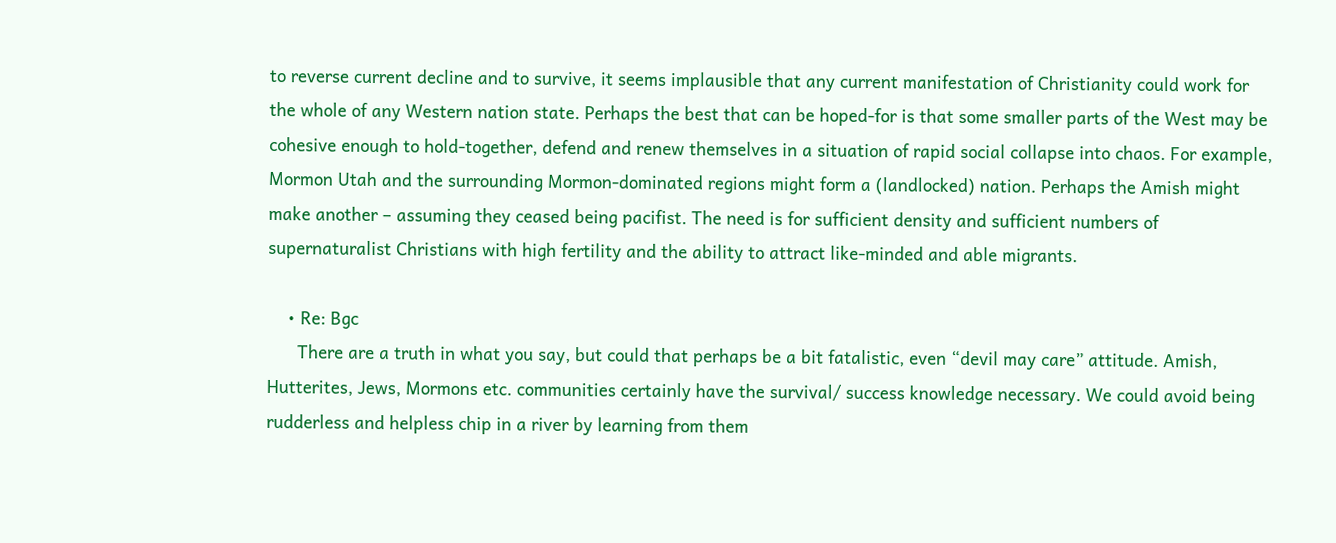to reverse current decline and to survive, it seems implausible that any current manifestation of Christianity could work for the whole of any Western nation state. Perhaps the best that can be hoped-for is that some smaller parts of the West may be cohesive enough to hold-together, defend and renew themselves in a situation of rapid social collapse into chaos. For example, Mormon Utah and the surrounding Mormon-dominated regions might form a (landlocked) nation. Perhaps the Amish might make another – assuming they ceased being pacifist. The need is for sufficient density and sufficient numbers of supernaturalist Christians with high fertility and the ability to attract like-minded and able migrants.

    • Re: Bgc
      There are a truth in what you say, but could that perhaps be a bit fatalistic, even “devil may care” attitude. Amish, Hutterites, Jews, Mormons etc. communities certainly have the survival/ success knowledge necessary. We could avoid being rudderless and helpless chip in a river by learning from them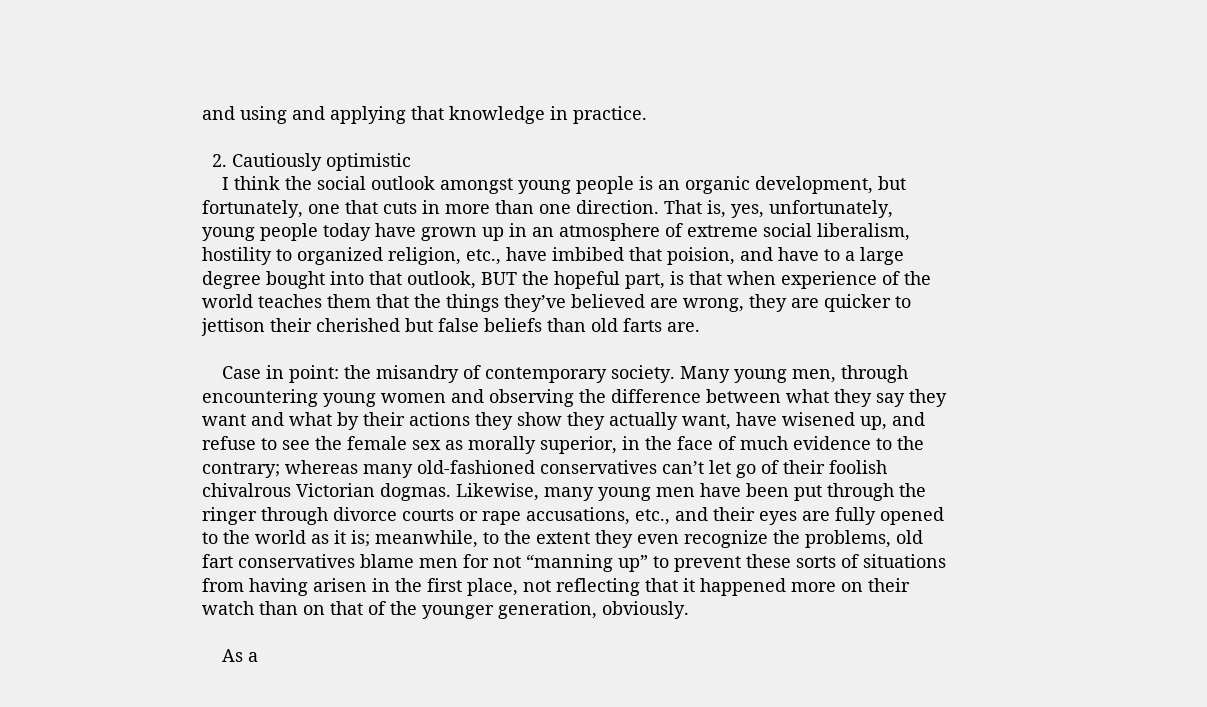and using and applying that knowledge in practice.

  2. Cautiously optimistic
    I think the social outlook amongst young people is an organic development, but fortunately, one that cuts in more than one direction. That is, yes, unfortunately, young people today have grown up in an atmosphere of extreme social liberalism, hostility to organized religion, etc., have imbibed that poision, and have to a large degree bought into that outlook, BUT the hopeful part, is that when experience of the world teaches them that the things they’ve believed are wrong, they are quicker to jettison their cherished but false beliefs than old farts are.

    Case in point: the misandry of contemporary society. Many young men, through encountering young women and observing the difference between what they say they want and what by their actions they show they actually want, have wisened up, and refuse to see the female sex as morally superior, in the face of much evidence to the contrary; whereas many old-fashioned conservatives can’t let go of their foolish chivalrous Victorian dogmas. Likewise, many young men have been put through the ringer through divorce courts or rape accusations, etc., and their eyes are fully opened to the world as it is; meanwhile, to the extent they even recognize the problems, old fart conservatives blame men for not “manning up” to prevent these sorts of situations from having arisen in the first place, not reflecting that it happened more on their watch than on that of the younger generation, obviously.

    As a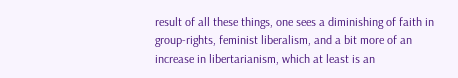result of all these things, one sees a diminishing of faith in group-rights, feminist liberalism, and a bit more of an increase in libertarianism, which at least is an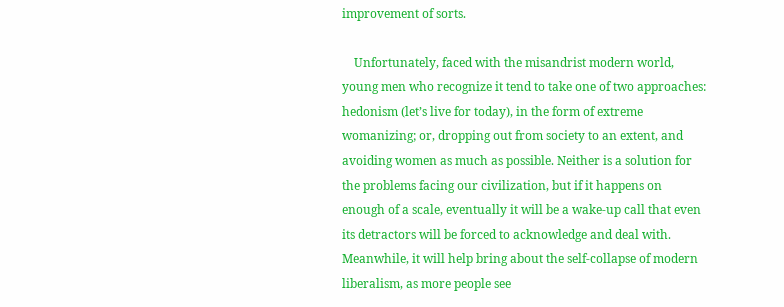improvement of sorts.

    Unfortunately, faced with the misandrist modern world, young men who recognize it tend to take one of two approaches: hedonism (let’s live for today), in the form of extreme womanizing; or, dropping out from society to an extent, and avoiding women as much as possible. Neither is a solution for the problems facing our civilization, but if it happens on enough of a scale, eventually it will be a wake-up call that even its detractors will be forced to acknowledge and deal with. Meanwhile, it will help bring about the self-collapse of modern liberalism, as more people see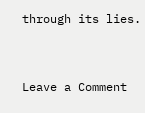through its lies.


Leave a Comment